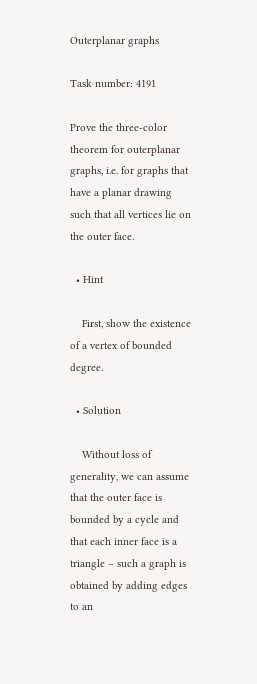Outerplanar graphs

Task number: 4191

Prove the three-color theorem for outerplanar graphs, i.e. for graphs that have a planar drawing such that all vertices lie on the outer face.

  • Hint

    First, show the existence of a vertex of bounded degree.

  • Solution

    Without loss of generality, we can assume that the outer face is bounded by a cycle and that each inner face is a triangle – such a graph is obtained by adding edges to an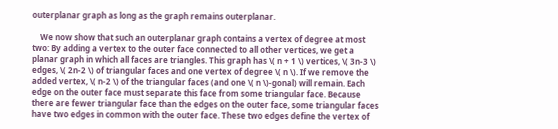outerplanar graph as long as the graph remains outerplanar.

    We now show that such an outerplanar graph contains a vertex of degree at most two: By adding a vertex to the outer face connected to all other vertices, we get a planar graph in which all faces are triangles. This graph has \( n + 1 \) vertices, \( 3n-3 \) edges, \( 2n-2 \) of triangular faces and one vertex of degree \( n \). If we remove the added vertex, \( n-2 \) of the triangular faces (and one \( n \)-gonal) will remain. Each edge on the outer face must separate this face from some triangular face. Because there are fewer triangular face than the edges on the outer face, some triangular faces have two edges in common with the outer face. These two edges define the vertex of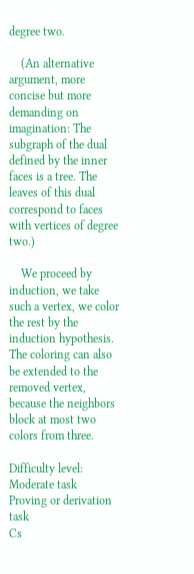degree two.

    (An alternative argument, more concise but more demanding on imagination: The subgraph of the dual defined by the inner faces is a tree. The leaves of this dual correspond to faces with vertices of degree two.)

    We proceed by induction, we take such a vertex, we color the rest by the induction hypothesis. The coloring can also be extended to the removed vertex, because the neighbors block at most two colors from three.

Difficulty level: Moderate task
Proving or derivation task
Cs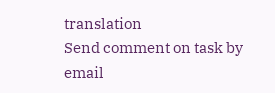translation
Send comment on task by email